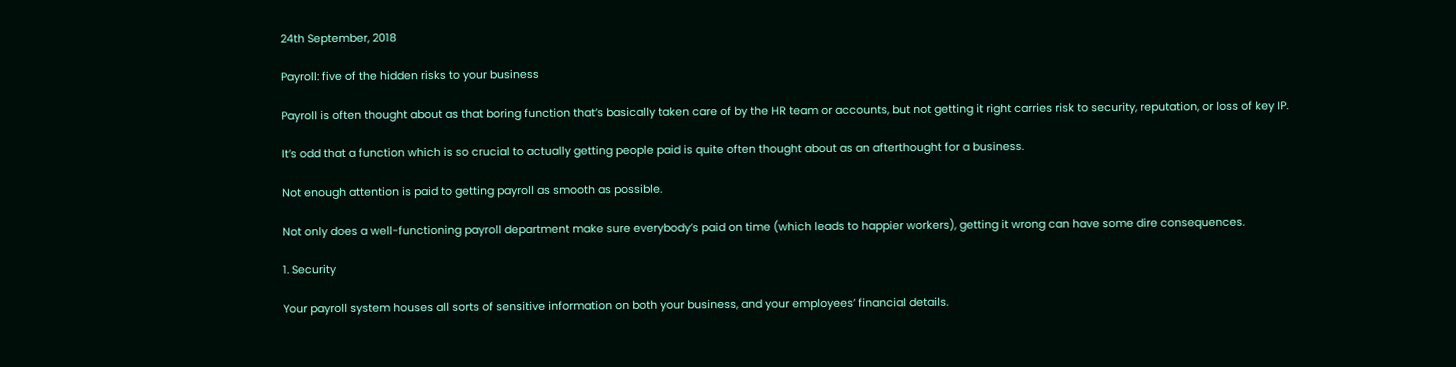24th September, 2018

Payroll: five of the hidden risks to your business

Payroll is often thought about as that boring function that’s basically taken care of by the HR team or accounts, but not getting it right carries risk to security, reputation, or loss of key IP.

It’s odd that a function which is so crucial to actually getting people paid is quite often thought about as an afterthought for a business.

Not enough attention is paid to getting payroll as smooth as possible.

Not only does a well-functioning payroll department make sure everybody’s paid on time (which leads to happier workers), getting it wrong can have some dire consequences.

1. Security

Your payroll system houses all sorts of sensitive information on both your business, and your employees’ financial details.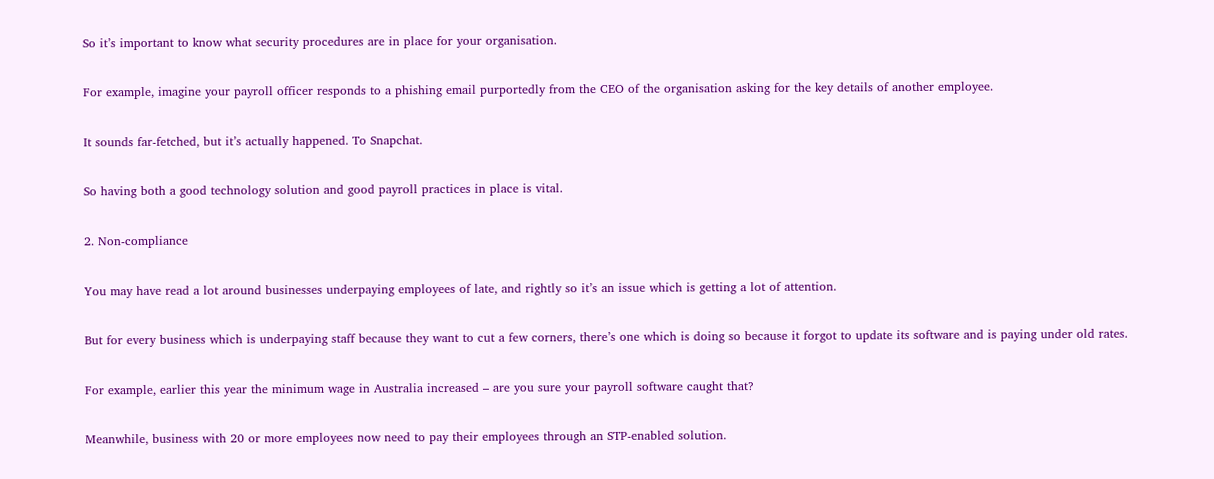So it’s important to know what security procedures are in place for your organisation.

For example, imagine your payroll officer responds to a phishing email purportedly from the CEO of the organisation asking for the key details of another employee.

It sounds far-fetched, but it’s actually happened. To Snapchat.

So having both a good technology solution and good payroll practices in place is vital.

2. Non-compliance

You may have read a lot around businesses underpaying employees of late, and rightly so it’s an issue which is getting a lot of attention.

But for every business which is underpaying staff because they want to cut a few corners, there’s one which is doing so because it forgot to update its software and is paying under old rates.

For example, earlier this year the minimum wage in Australia increased – are you sure your payroll software caught that?

Meanwhile, business with 20 or more employees now need to pay their employees through an STP-enabled solution.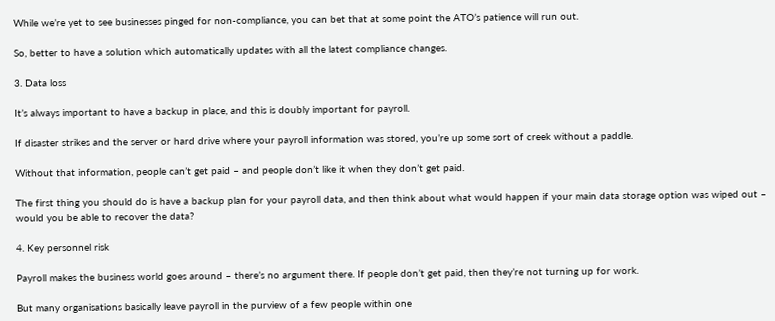While we’re yet to see businesses pinged for non-compliance, you can bet that at some point the ATO’s patience will run out.

So, better to have a solution which automatically updates with all the latest compliance changes.

3. Data loss

It’s always important to have a backup in place, and this is doubly important for payroll.

If disaster strikes and the server or hard drive where your payroll information was stored, you’re up some sort of creek without a paddle.

Without that information, people can’t get paid – and people don’t like it when they don’t get paid.

The first thing you should do is have a backup plan for your payroll data, and then think about what would happen if your main data storage option was wiped out – would you be able to recover the data?

4. Key personnel risk

Payroll makes the business world goes around – there’s no argument there. If people don’t get paid, then they’re not turning up for work.

But many organisations basically leave payroll in the purview of a few people within one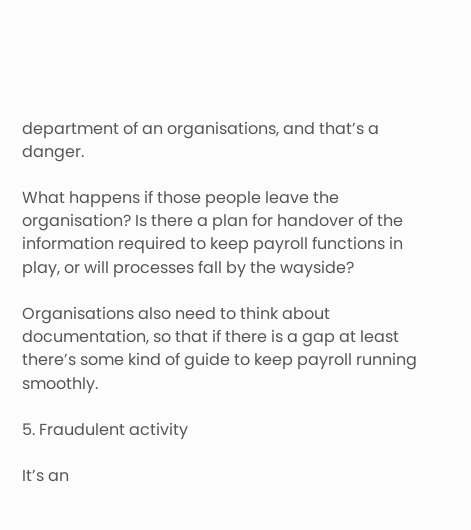department of an organisations, and that’s a danger.

What happens if those people leave the organisation? Is there a plan for handover of the information required to keep payroll functions in play, or will processes fall by the wayside?

Organisations also need to think about documentation, so that if there is a gap at least there’s some kind of guide to keep payroll running smoothly.

5. Fraudulent activity

It’s an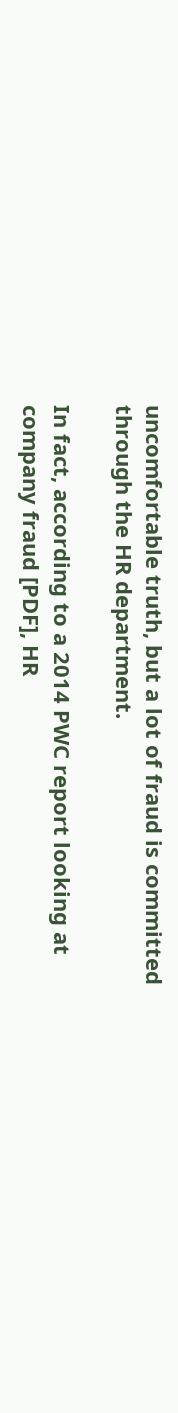uncomfortable truth, but a lot of fraud is committed through the HR department.

In fact, according to a 2014 PWC report looking at company fraud [PDF], HR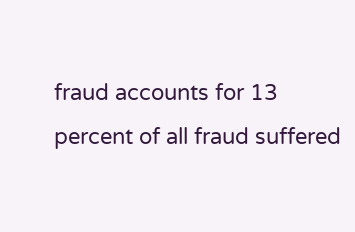fraud accounts for 13 percent of all fraud suffered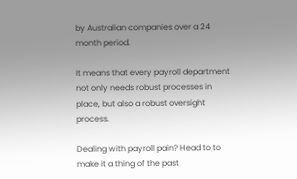by Australian companies over a 24 month period.

It means that every payroll department not only needs robust processes in place, but also a robust oversight process.

Dealing with payroll pain? Head to to make it a thing of the past